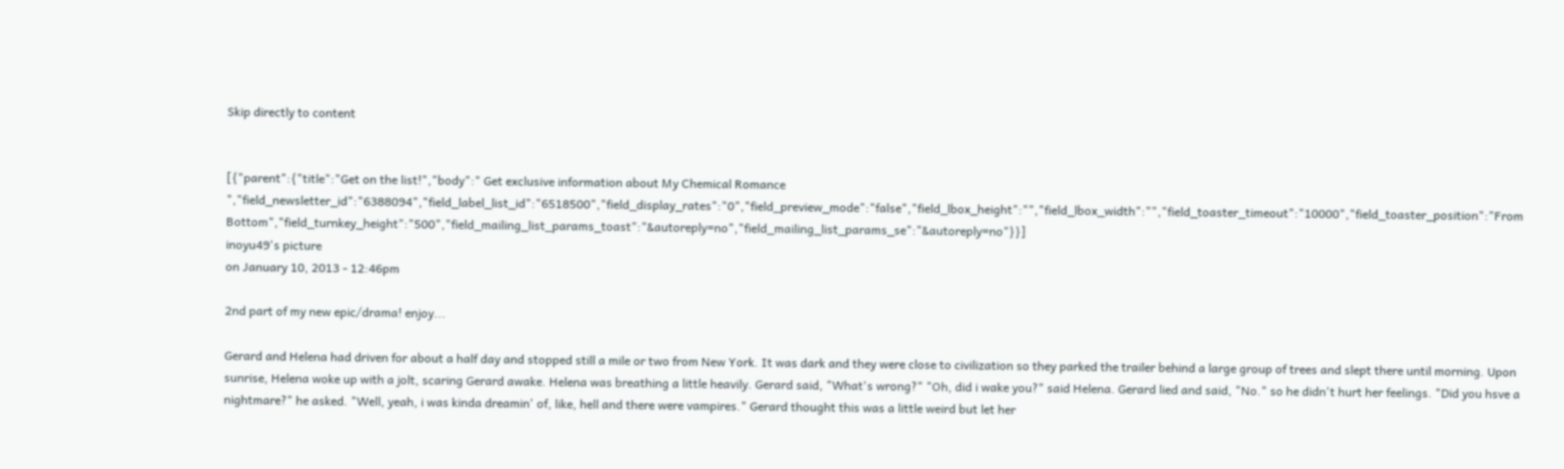Skip directly to content


[{"parent":{"title":"Get on the list!","body":" Get exclusive information about My Chemical Romance ","field_newsletter_id":"6388094","field_label_list_id":"6518500","field_display_rates":"0","field_preview_mode":"false","field_lbox_height":"","field_lbox_width":"","field_toaster_timeout":"10000","field_toaster_position":"From Bottom","field_turnkey_height":"500","field_mailing_list_params_toast":"&autoreply=no","field_mailing_list_params_se":"&autoreply=no"}}]
inoyu49's picture
on January 10, 2013 - 12:46pm

2nd part of my new epic/drama! enjoy...

Gerard and Helena had driven for about a half day and stopped still a mile or two from New York. It was dark and they were close to civilization so they parked the trailer behind a large group of trees and slept there until morning. Upon sunrise, Helena woke up with a jolt, scaring Gerard awake. Helena was breathing a little heavily. Gerard said, "What's wrong?" "Oh, did i wake you?" said Helena. Gerard lied and said, "No." so he didn't hurt her feelings. "Did you hsve a nightmare?" he asked. "Well, yeah, i was kinda dreamin' of, like, hell and there were vampires." Gerard thought this was a little weird but let her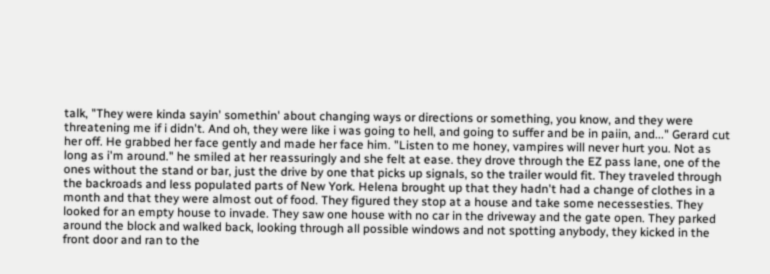talk, "They were kinda sayin' somethin' about changing ways or directions or something, you know, and they were threatening me if i didn't. And oh, they were like i was going to hell, and going to suffer and be in paiin, and..." Gerard cut her off. He grabbed her face gently and made her face him. "Listen to me honey, vampires will never hurt you. Not as long as i'm around." he smiled at her reassuringly and she felt at ease. they drove through the EZ pass lane, one of the ones without the stand or bar, just the drive by one that picks up signals, so the trailer would fit. They traveled through the backroads and less populated parts of New York. Helena brought up that they hadn't had a change of clothes in a month and that they were almost out of food. They figured they stop at a house and take some necessesties. They looked for an empty house to invade. They saw one house with no car in the driveway and the gate open. They parked around the block and walked back, looking through all possible windows and not spotting anybody, they kicked in the front door and ran to the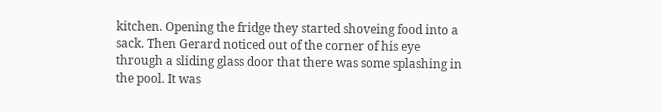kitchen. Opening the fridge they started shoveing food into a sack. Then Gerard noticed out of the corner of his eye through a sliding glass door that there was some splashing in the pool. It was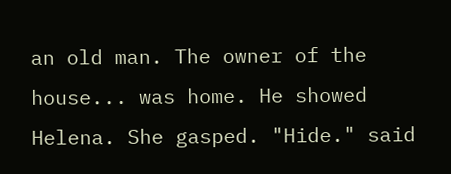an old man. The owner of the house... was home. He showed Helena. She gasped. "Hide." said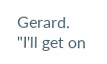Gerard. "I'll get on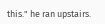this." he ran upstairs.